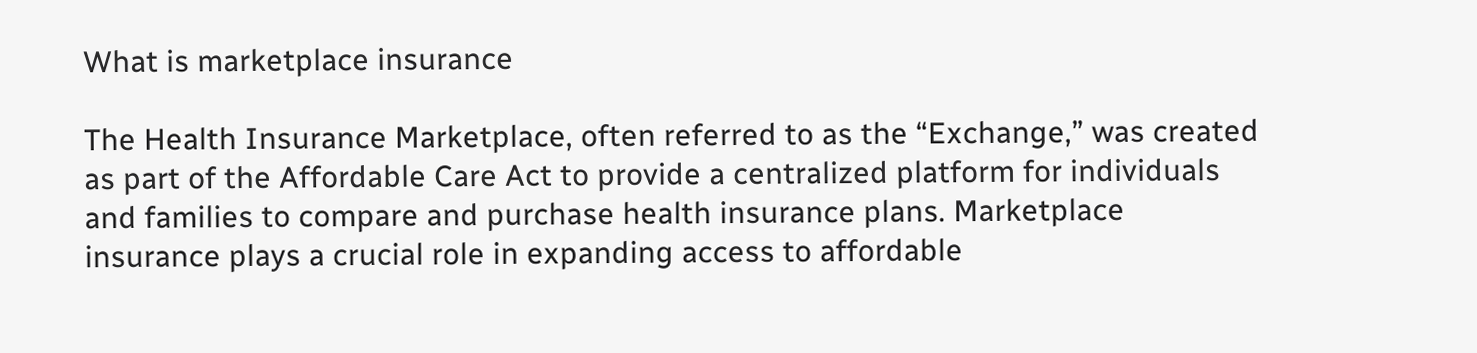What is marketplace insurance

The Health Insurance Marketplace, often referred to as the “Exchange,” was created as part of the Affordable Care Act to provide a centralized platform for individuals and families to compare and purchase health insurance plans. Marketplace insurance plays a crucial role in expanding access to affordable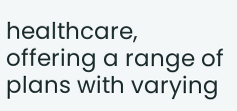healthcare, offering a range of plans with varying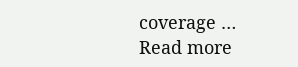coverage … Read more